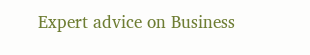Expert advice on Business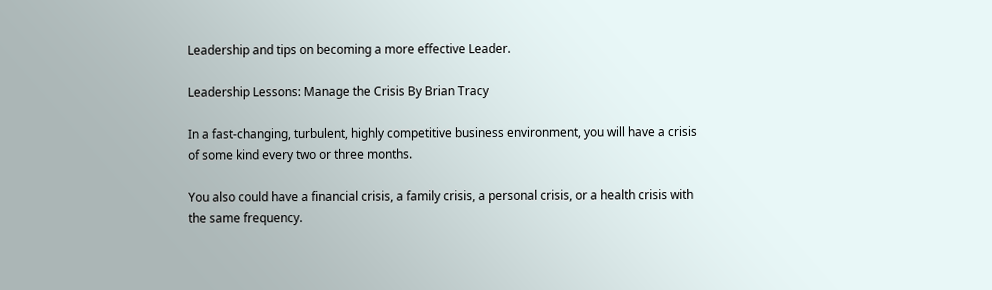Leadership and tips on becoming a more effective Leader.

Leadership Lessons: Manage the Crisis By Brian Tracy

In a fast-changing, turbulent, highly competitive business environment, you will have a crisis of some kind every two or three months.

You also could have a financial crisis, a family crisis, a personal crisis, or a health crisis with the same frequency.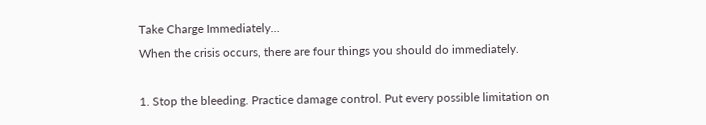Take Charge Immediately…
When the crisis occurs, there are four things you should do immediately.

1. Stop the bleeding. Practice damage control. Put every possible limitation on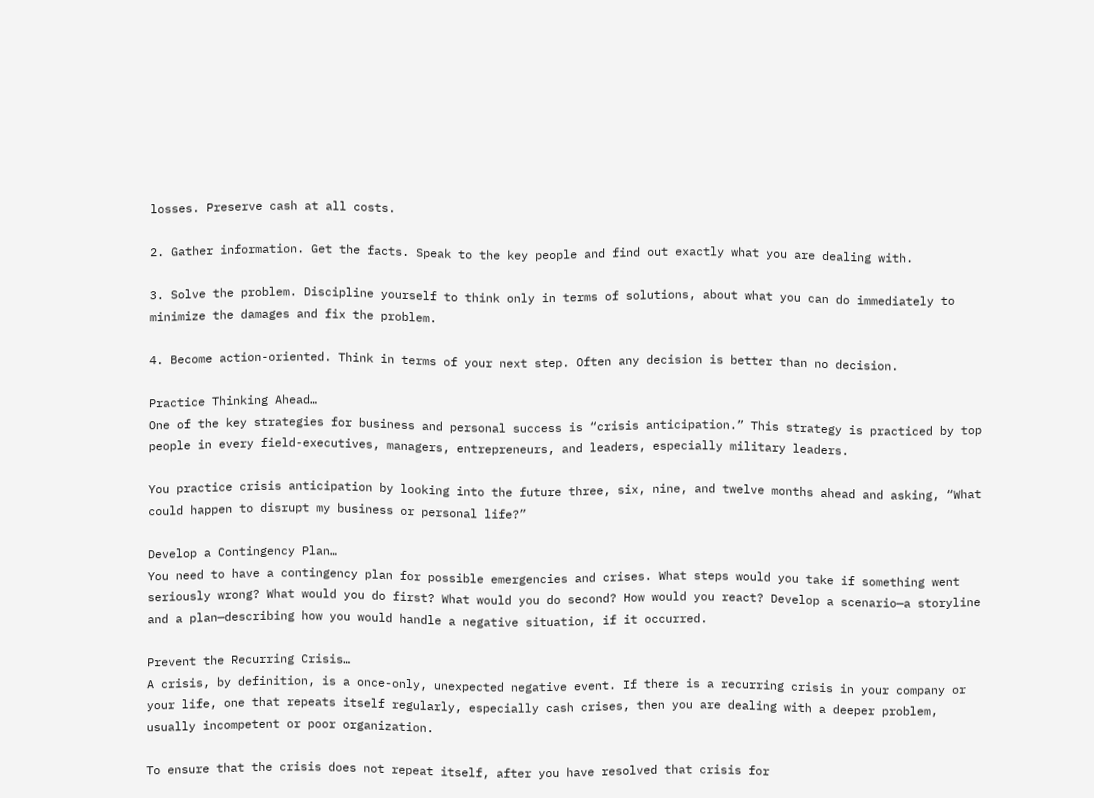losses. Preserve cash at all costs.

2. Gather information. Get the facts. Speak to the key people and find out exactly what you are dealing with.

3. Solve the problem. Discipline yourself to think only in terms of solutions, about what you can do immediately to minimize the damages and fix the problem.

4. Become action-oriented. Think in terms of your next step. Often any decision is better than no decision.

Practice Thinking Ahead…
One of the key strategies for business and personal success is “crisis anticipation.” This strategy is practiced by top people in every field-executives, managers, entrepreneurs, and leaders, especially military leaders.

You practice crisis anticipation by looking into the future three, six, nine, and twelve months ahead and asking, “What could happen to disrupt my business or personal life?”

Develop a Contingency Plan…
You need to have a contingency plan for possible emergencies and crises. What steps would you take if something went seriously wrong? What would you do first? What would you do second? How would you react? Develop a scenario—a storyline and a plan—describing how you would handle a negative situation, if it occurred.

Prevent the Recurring Crisis…
A crisis, by definition, is a once-only, unexpected negative event. If there is a recurring crisis in your company or your life, one that repeats itself regularly, especially cash crises, then you are dealing with a deeper problem, usually incompetent or poor organization.

To ensure that the crisis does not repeat itself, after you have resolved that crisis for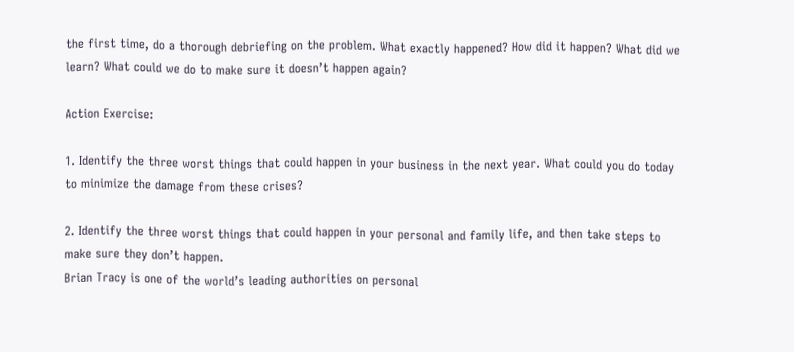the first time, do a thorough debriefing on the problem. What exactly happened? How did it happen? What did we learn? What could we do to make sure it doesn’t happen again?

Action Exercise:

1. Identify the three worst things that could happen in your business in the next year. What could you do today to minimize the damage from these crises?

2. Identify the three worst things that could happen in your personal and family life, and then take steps to make sure they don’t happen.
Brian Tracy is one of the world’s leading authorities on personal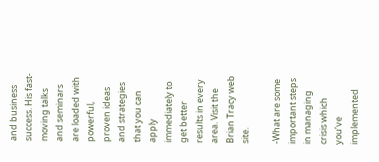and business success. His fast-moving talks and seminars are loaded with powerful, proven ideas and strategies that you can apply immediately to get better results in every area. Visit the Brian Tracy web site.

-What are some important steps in managing crisis which you’ve implemented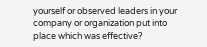yourself or observed leaders in your company or organization put into place which was effective?